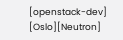[openstack-dev] [Oslo][Neutron]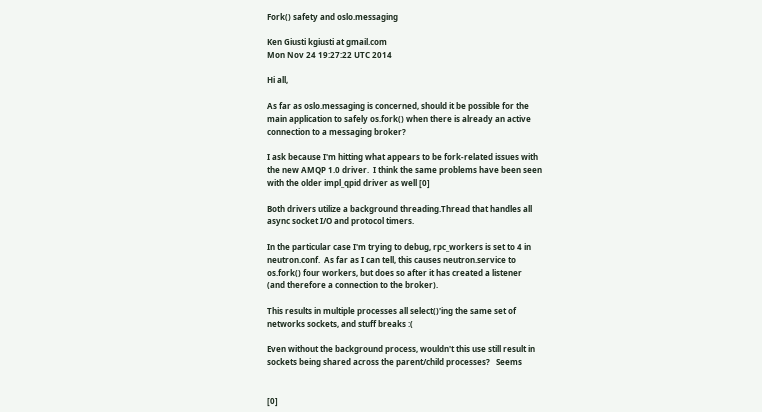Fork() safety and oslo.messaging

Ken Giusti kgiusti at gmail.com
Mon Nov 24 19:27:22 UTC 2014

Hi all,

As far as oslo.messaging is concerned, should it be possible for the
main application to safely os.fork() when there is already an active
connection to a messaging broker?

I ask because I'm hitting what appears to be fork-related issues with
the new AMQP 1.0 driver.  I think the same problems have been seen
with the older impl_qpid driver as well [0]

Both drivers utilize a background threading.Thread that handles all
async socket I/O and protocol timers.

In the particular case I'm trying to debug, rpc_workers is set to 4 in
neutron.conf.  As far as I can tell, this causes neutron.service to
os.fork() four workers, but does so after it has created a listener
(and therefore a connection to the broker).

This results in multiple processes all select()'ing the same set of
networks sockets, and stuff breaks :(

Even without the background process, wouldn't this use still result in
sockets being shared across the parent/child processes?   Seems


[0]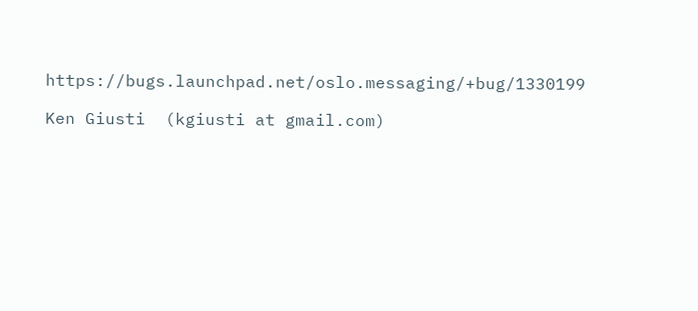https://bugs.launchpad.net/oslo.messaging/+bug/1330199

Ken Giusti  (kgiusti at gmail.com)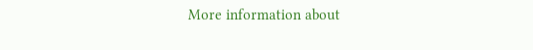More information about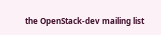the OpenStack-dev mailing list